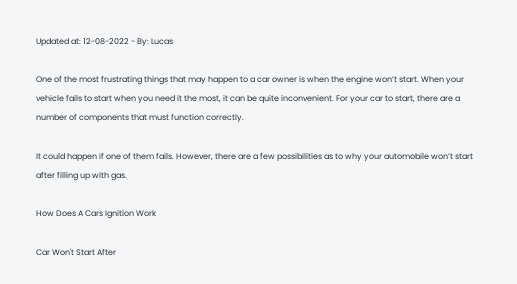Updated at: 12-08-2022 - By: Lucas

One of the most frustrating things that may happen to a car owner is when the engine won’t start. When your vehicle fails to start when you need it the most, it can be quite inconvenient. For your car to start, there are a number of components that must function correctly.

It could happen if one of them fails. However, there are a few possibilities as to why your automobile won’t start after filling up with gas.

How Does A Cars Ignition Work

Car Won't Start After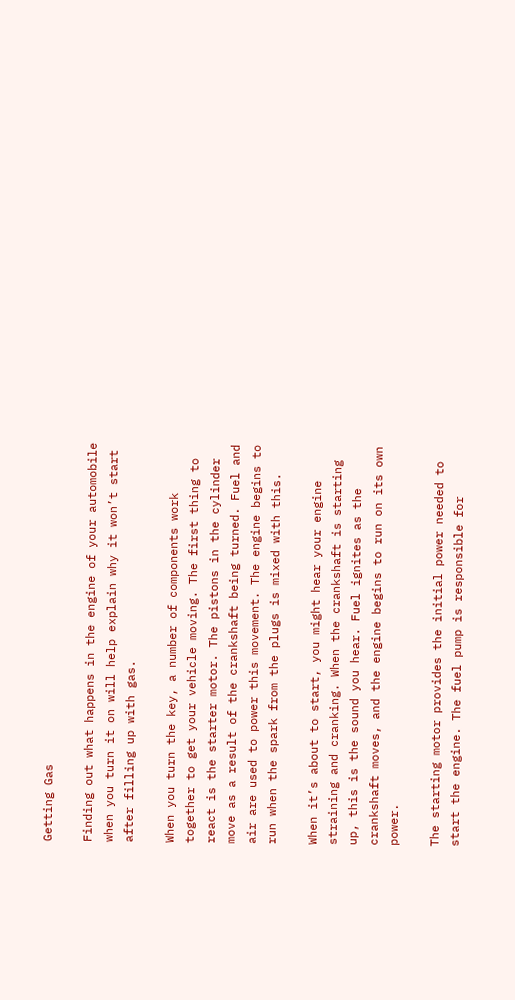Getting Gas

Finding out what happens in the engine of your automobile when you turn it on will help explain why it won’t start after filling up with gas.

When you turn the key, a number of components work together to get your vehicle moving. The first thing to react is the starter motor. The pistons in the cylinder move as a result of the crankshaft being turned. Fuel and air are used to power this movement. The engine begins to run when the spark from the plugs is mixed with this.

When it’s about to start, you might hear your engine straining and cranking. When the crankshaft is starting up, this is the sound you hear. Fuel ignites as the crankshaft moves, and the engine begins to run on its own power.

The starting motor provides the initial power needed to start the engine. The fuel pump is responsible for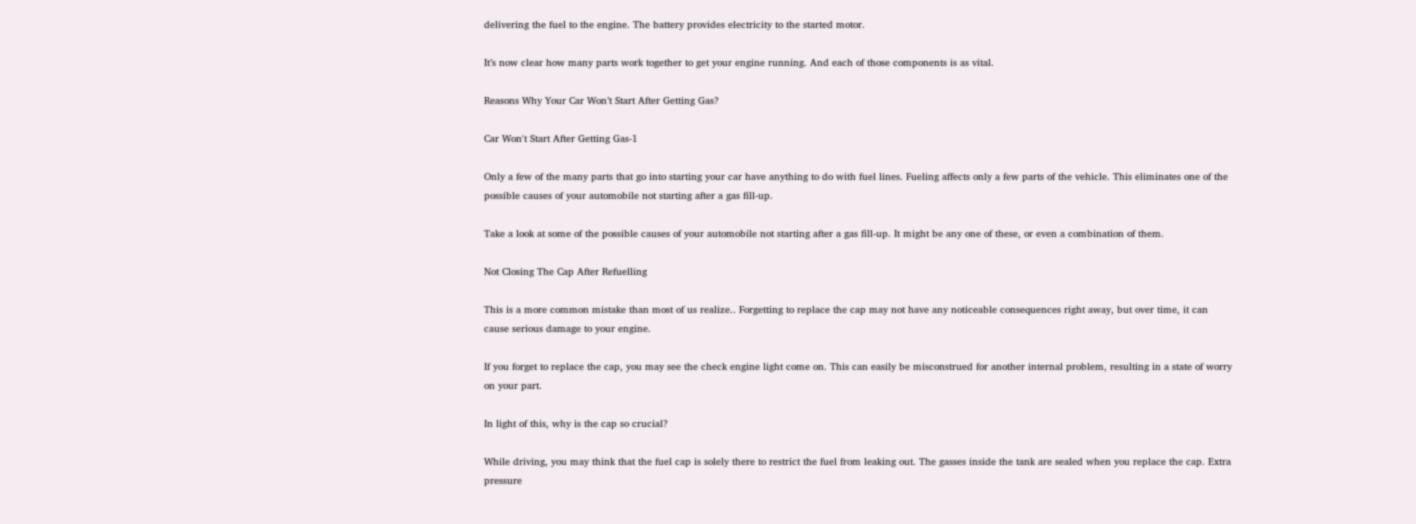delivering the fuel to the engine. The battery provides electricity to the started motor.

It’s now clear how many parts work together to get your engine running. And each of those components is as vital.

Reasons Why Your Car Won’t Start After Getting Gas?

Car Won't Start After Getting Gas-1

Only a few of the many parts that go into starting your car have anything to do with fuel lines. Fueling affects only a few parts of the vehicle. This eliminates one of the possible causes of your automobile not starting after a gas fill-up.

Take a look at some of the possible causes of your automobile not starting after a gas fill-up. It might be any one of these, or even a combination of them.

Not Closing The Cap After Refuelling

This is a more common mistake than most of us realize.. Forgetting to replace the cap may not have any noticeable consequences right away, but over time, it can cause serious damage to your engine.

If you forget to replace the cap, you may see the check engine light come on. This can easily be misconstrued for another internal problem, resulting in a state of worry on your part.

In light of this, why is the cap so crucial?

While driving, you may think that the fuel cap is solely there to restrict the fuel from leaking out. The gasses inside the tank are sealed when you replace the cap. Extra pressure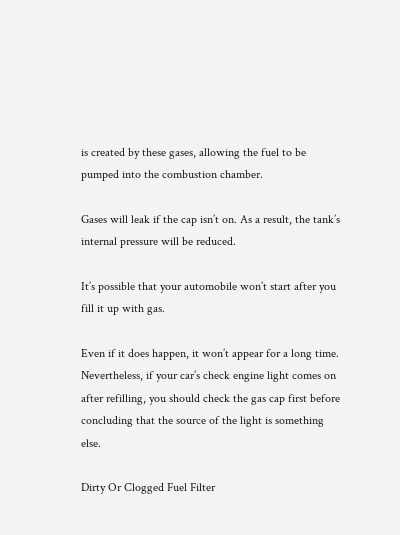is created by these gases, allowing the fuel to be pumped into the combustion chamber.

Gases will leak if the cap isn’t on. As a result, the tank’s internal pressure will be reduced.

It’s possible that your automobile won’t start after you fill it up with gas.

Even if it does happen, it won’t appear for a long time. Nevertheless, if your car’s check engine light comes on after refilling, you should check the gas cap first before concluding that the source of the light is something else.

Dirty Or Clogged Fuel Filter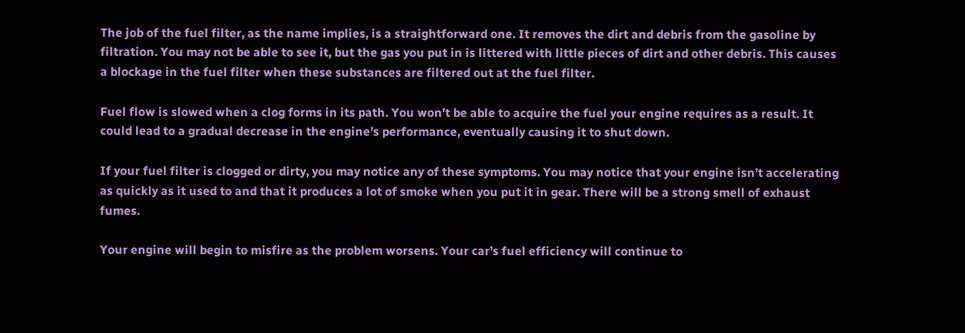The job of the fuel filter, as the name implies, is a straightforward one. It removes the dirt and debris from the gasoline by filtration. You may not be able to see it, but the gas you put in is littered with little pieces of dirt and other debris. This causes a blockage in the fuel filter when these substances are filtered out at the fuel filter.

Fuel flow is slowed when a clog forms in its path. You won’t be able to acquire the fuel your engine requires as a result. It could lead to a gradual decrease in the engine’s performance, eventually causing it to shut down.

If your fuel filter is clogged or dirty, you may notice any of these symptoms. You may notice that your engine isn’t accelerating as quickly as it used to and that it produces a lot of smoke when you put it in gear. There will be a strong smell of exhaust fumes.

Your engine will begin to misfire as the problem worsens. Your car’s fuel efficiency will continue to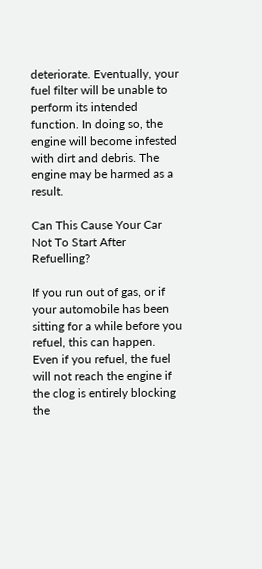deteriorate. Eventually, your fuel filter will be unable to perform its intended function. In doing so, the engine will become infested with dirt and debris. The engine may be harmed as a result.

Can This Cause Your Car Not To Start After Refuelling?

If you run out of gas, or if your automobile has been sitting for a while before you refuel, this can happen. Even if you refuel, the fuel will not reach the engine if the clog is entirely blocking the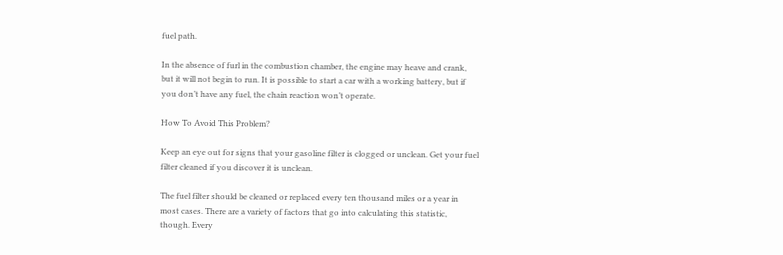fuel path.

In the absence of furl in the combustion chamber, the engine may heave and crank, but it will not begin to run. It is possible to start a car with a working battery, but if you don’t have any fuel, the chain reaction won’t operate.

How To Avoid This Problem?

Keep an eye out for signs that your gasoline filter is clogged or unclean. Get your fuel filter cleaned if you discover it is unclean.

The fuel filter should be cleaned or replaced every ten thousand miles or a year in most cases. There are a variety of factors that go into calculating this statistic, though. Every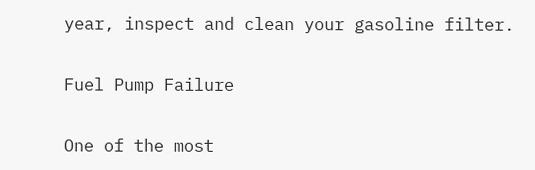year, inspect and clean your gasoline filter.

Fuel Pump Failure

One of the most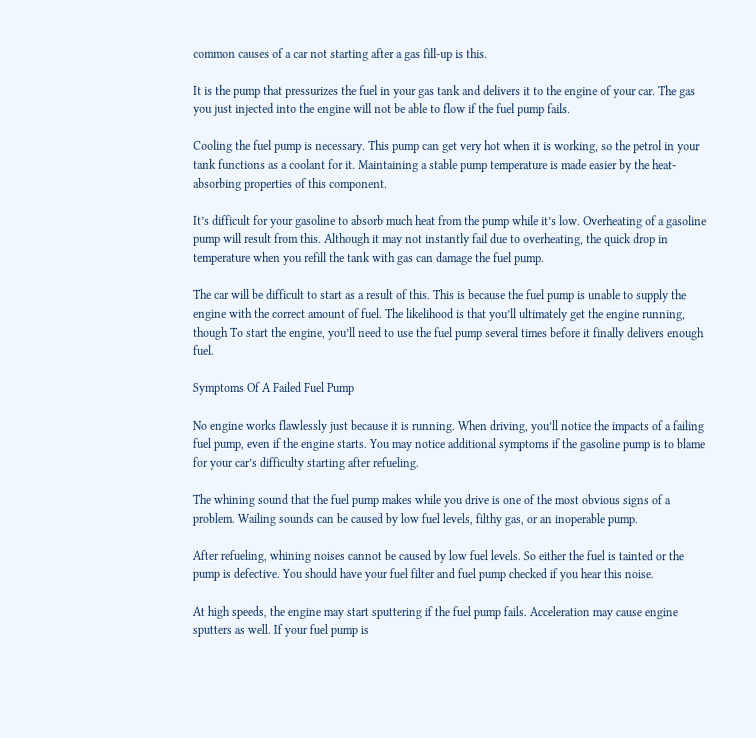common causes of a car not starting after a gas fill-up is this.

It is the pump that pressurizes the fuel in your gas tank and delivers it to the engine of your car. The gas you just injected into the engine will not be able to flow if the fuel pump fails.

Cooling the fuel pump is necessary. This pump can get very hot when it is working, so the petrol in your tank functions as a coolant for it. Maintaining a stable pump temperature is made easier by the heat-absorbing properties of this component.

It’s difficult for your gasoline to absorb much heat from the pump while it’s low. Overheating of a gasoline pump will result from this. Although it may not instantly fail due to overheating, the quick drop in temperature when you refill the tank with gas can damage the fuel pump.

The car will be difficult to start as a result of this. This is because the fuel pump is unable to supply the engine with the correct amount of fuel. The likelihood is that you’ll ultimately get the engine running, though To start the engine, you’ll need to use the fuel pump several times before it finally delivers enough fuel.

Symptoms Of A Failed Fuel Pump

No engine works flawlessly just because it is running. When driving, you’ll notice the impacts of a failing fuel pump, even if the engine starts. You may notice additional symptoms if the gasoline pump is to blame for your car’s difficulty starting after refueling.

The whining sound that the fuel pump makes while you drive is one of the most obvious signs of a problem. Wailing sounds can be caused by low fuel levels, filthy gas, or an inoperable pump.

After refueling, whining noises cannot be caused by low fuel levels. So either the fuel is tainted or the pump is defective. You should have your fuel filter and fuel pump checked if you hear this noise.

At high speeds, the engine may start sputtering if the fuel pump fails. Acceleration may cause engine sputters as well. If your fuel pump is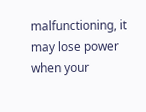malfunctioning, it may lose power when your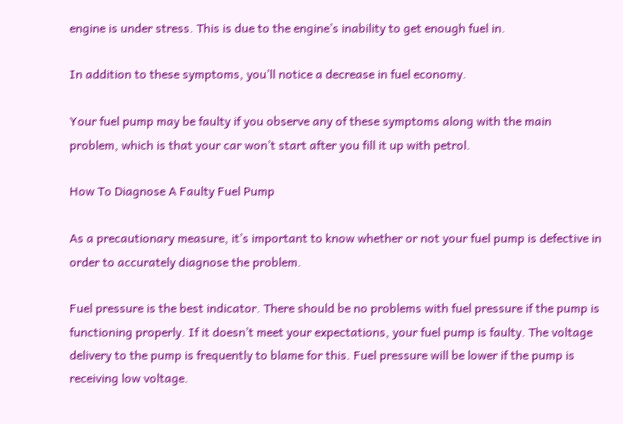engine is under stress. This is due to the engine’s inability to get enough fuel in.

In addition to these symptoms, you’ll notice a decrease in fuel economy.

Your fuel pump may be faulty if you observe any of these symptoms along with the main problem, which is that your car won’t start after you fill it up with petrol.

How To Diagnose A Faulty Fuel Pump

As a precautionary measure, it’s important to know whether or not your fuel pump is defective in order to accurately diagnose the problem.

Fuel pressure is the best indicator. There should be no problems with fuel pressure if the pump is functioning properly. If it doesn’t meet your expectations, your fuel pump is faulty. The voltage delivery to the pump is frequently to blame for this. Fuel pressure will be lower if the pump is receiving low voltage.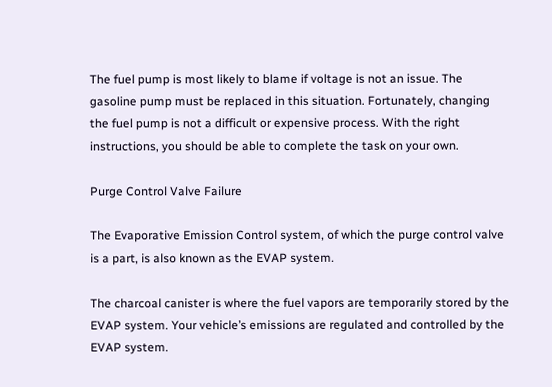The fuel pump is most likely to blame if voltage is not an issue. The gasoline pump must be replaced in this situation. Fortunately, changing the fuel pump is not a difficult or expensive process. With the right instructions, you should be able to complete the task on your own.

Purge Control Valve Failure

The Evaporative Emission Control system, of which the purge control valve is a part, is also known as the EVAP system.

The charcoal canister is where the fuel vapors are temporarily stored by the EVAP system. Your vehicle’s emissions are regulated and controlled by the EVAP system.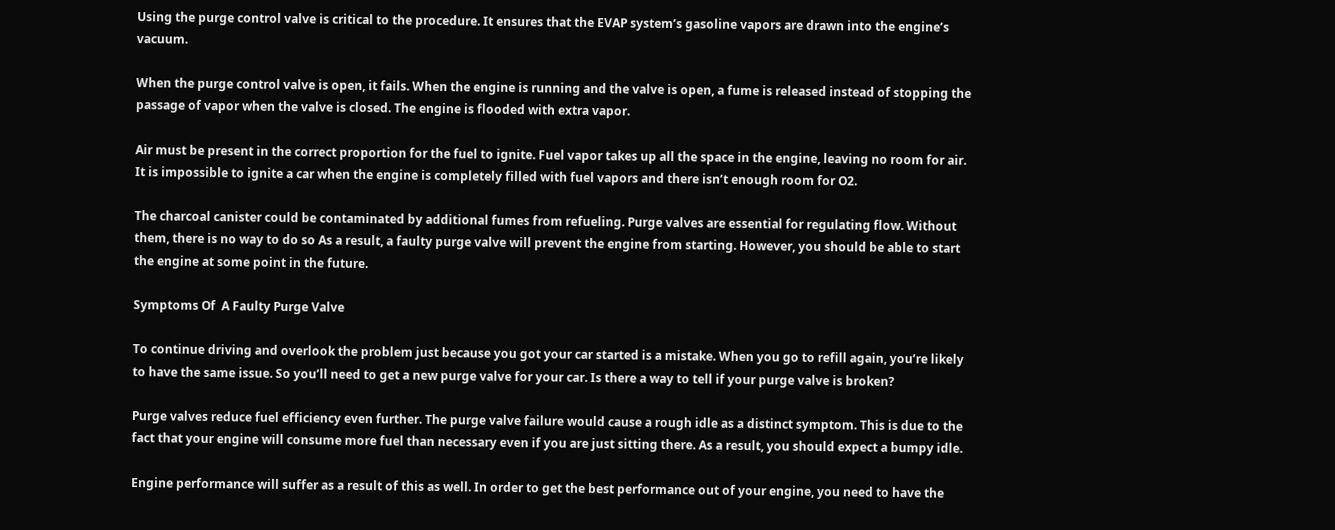Using the purge control valve is critical to the procedure. It ensures that the EVAP system’s gasoline vapors are drawn into the engine’s vacuum.

When the purge control valve is open, it fails. When the engine is running and the valve is open, a fume is released instead of stopping the passage of vapor when the valve is closed. The engine is flooded with extra vapor.

Air must be present in the correct proportion for the fuel to ignite. Fuel vapor takes up all the space in the engine, leaving no room for air. It is impossible to ignite a car when the engine is completely filled with fuel vapors and there isn’t enough room for O2.

The charcoal canister could be contaminated by additional fumes from refueling. Purge valves are essential for regulating flow. Without them, there is no way to do so As a result, a faulty purge valve will prevent the engine from starting. However, you should be able to start the engine at some point in the future.

Symptoms Of  A Faulty Purge Valve

To continue driving and overlook the problem just because you got your car started is a mistake. When you go to refill again, you’re likely to have the same issue. So you’ll need to get a new purge valve for your car. Is there a way to tell if your purge valve is broken?

Purge valves reduce fuel efficiency even further. The purge valve failure would cause a rough idle as a distinct symptom. This is due to the fact that your engine will consume more fuel than necessary even if you are just sitting there. As a result, you should expect a bumpy idle.

Engine performance will suffer as a result of this as well. In order to get the best performance out of your engine, you need to have the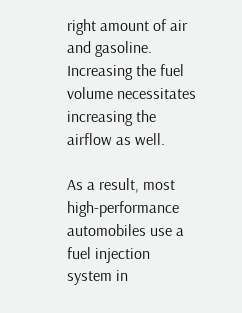right amount of air and gasoline. Increasing the fuel volume necessitates increasing the airflow as well.

As a result, most high-performance automobiles use a fuel injection system in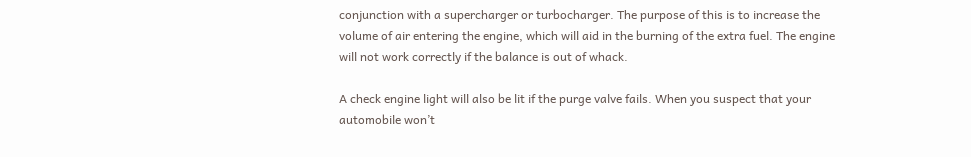conjunction with a supercharger or turbocharger. The purpose of this is to increase the volume of air entering the engine, which will aid in the burning of the extra fuel. The engine will not work correctly if the balance is out of whack.

A check engine light will also be lit if the purge valve fails. When you suspect that your automobile won’t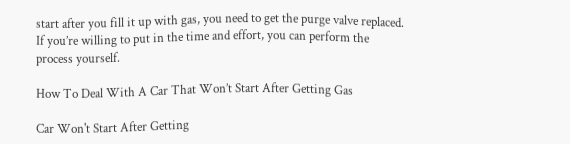start after you fill it up with gas, you need to get the purge valve replaced. If you’re willing to put in the time and effort, you can perform the process yourself.

How To Deal With A Car That Won’t Start After Getting Gas

Car Won't Start After Getting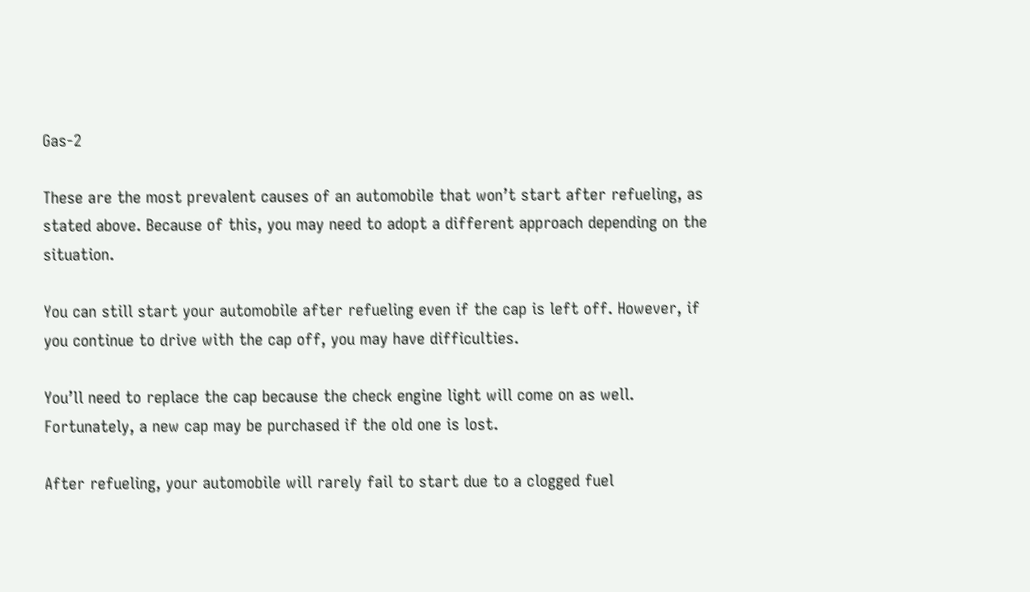Gas-2

These are the most prevalent causes of an automobile that won’t start after refueling, as stated above. Because of this, you may need to adopt a different approach depending on the situation.

You can still start your automobile after refueling even if the cap is left off. However, if you continue to drive with the cap off, you may have difficulties.

You’ll need to replace the cap because the check engine light will come on as well. Fortunately, a new cap may be purchased if the old one is lost.

After refueling, your automobile will rarely fail to start due to a clogged fuel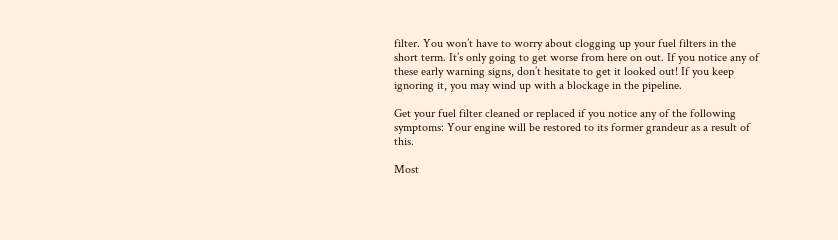filter. You won’t have to worry about clogging up your fuel filters in the short term. It’s only going to get worse from here on out. If you notice any of these early warning signs, don’t hesitate to get it looked out! If you keep ignoring it, you may wind up with a blockage in the pipeline.

Get your fuel filter cleaned or replaced if you notice any of the following symptoms: Your engine will be restored to its former grandeur as a result of this.

Most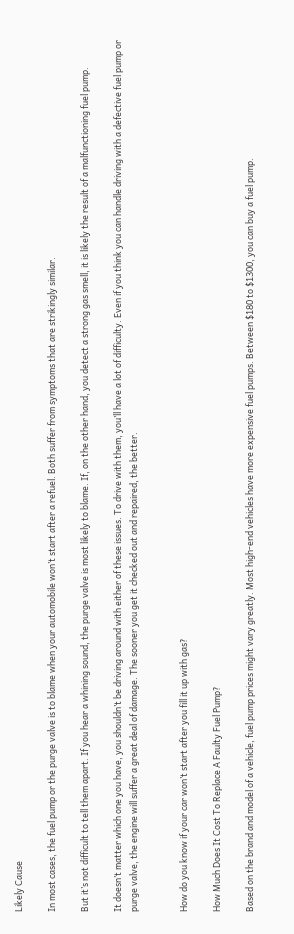Likely Cause

In most cases, the fuel pump or the purge valve is to blame when your automobile won’t start after a refuel. Both suffer from symptoms that are strikingly similar.

But it’s not difficult to tell them apart. If you hear a whining sound, the purge valve is most likely to blame. If, on the other hand, you detect a strong gas smell, it is likely the result of a malfunctioning fuel pump.

It doesn’t matter which one you have, you shouldn’t be driving around with either of these issues. To drive with them, you’ll have a lot of difficulty. Even if you think you can handle driving with a defective fuel pump or purge valve, the engine will suffer a great deal of damage. The sooner you get it checked out and repaired, the better.


How do you know if your car won’t start after you fill it up with gas?

How Much Does It Cost To Replace A Faulty Fuel Pump?

Based on the brand and model of a vehicle, fuel pump prices might vary greatly. Most high-end vehicles have more expensive fuel pumps. Between $180 to $1300, you can buy a fuel pump.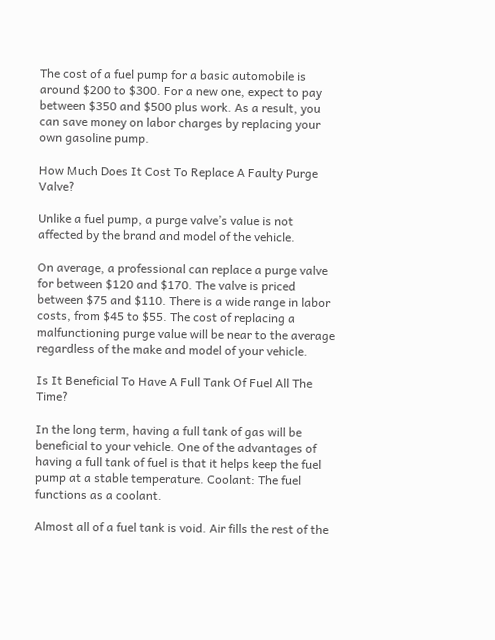The cost of a fuel pump for a basic automobile is around $200 to $300. For a new one, expect to pay between $350 and $500 plus work. As a result, you can save money on labor charges by replacing your own gasoline pump.

How Much Does It Cost To Replace A Faulty Purge Valve?

Unlike a fuel pump, a purge valve’s value is not affected by the brand and model of the vehicle.

On average, a professional can replace a purge valve for between $120 and $170. The valve is priced between $75 and $110. There is a wide range in labor costs, from $45 to $55. The cost of replacing a malfunctioning purge value will be near to the average regardless of the make and model of your vehicle.

Is It Beneficial To Have A Full Tank Of Fuel All The Time?

In the long term, having a full tank of gas will be beneficial to your vehicle. One of the advantages of having a full tank of fuel is that it helps keep the fuel pump at a stable temperature. Coolant: The fuel functions as a coolant.

Almost all of a fuel tank is void. Air fills the rest of the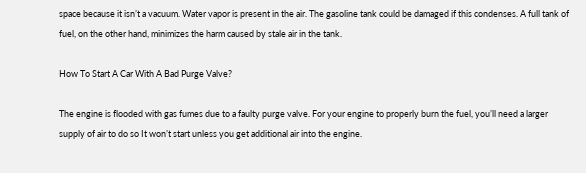space because it isn’t a vacuum. Water vapor is present in the air. The gasoline tank could be damaged if this condenses. A full tank of fuel, on the other hand, minimizes the harm caused by stale air in the tank.

How To Start A Car With A Bad Purge Valve?

The engine is flooded with gas fumes due to a faulty purge valve. For your engine to properly burn the fuel, you’ll need a larger supply of air to do so It won’t start unless you get additional air into the engine.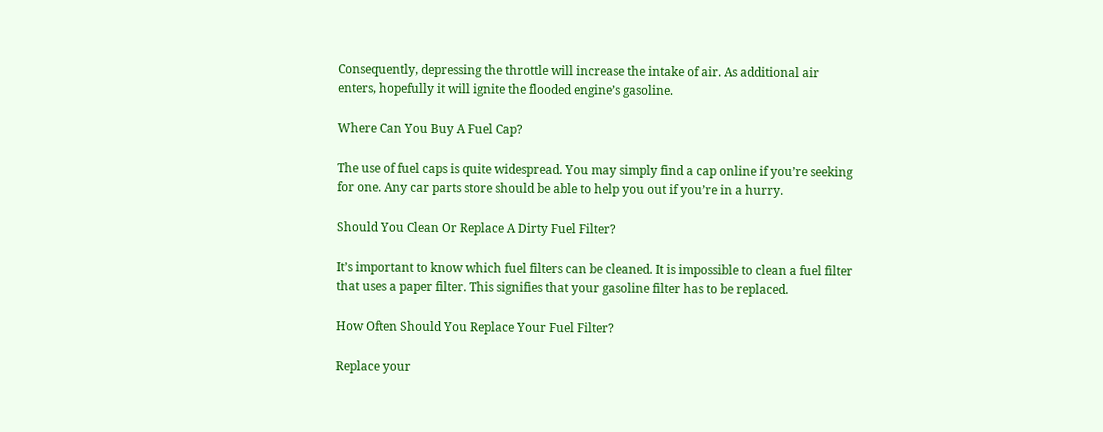Consequently, depressing the throttle will increase the intake of air. As additional air enters, hopefully it will ignite the flooded engine’s gasoline.

Where Can You Buy A Fuel Cap?

The use of fuel caps is quite widespread. You may simply find a cap online if you’re seeking for one. Any car parts store should be able to help you out if you’re in a hurry.

Should You Clean Or Replace A Dirty Fuel Filter?

It’s important to know which fuel filters can be cleaned. It is impossible to clean a fuel filter that uses a paper filter. This signifies that your gasoline filter has to be replaced.

How Often Should You Replace Your Fuel Filter?

Replace your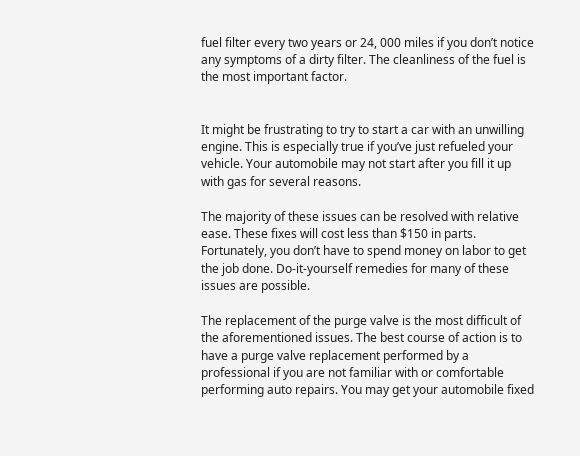fuel filter every two years or 24, 000 miles if you don’t notice any symptoms of a dirty filter. The cleanliness of the fuel is the most important factor.


It might be frustrating to try to start a car with an unwilling engine. This is especially true if you’ve just refueled your vehicle. Your automobile may not start after you fill it up with gas for several reasons.

The majority of these issues can be resolved with relative ease. These fixes will cost less than $150 in parts. Fortunately, you don’t have to spend money on labor to get the job done. Do-it-yourself remedies for many of these issues are possible.

The replacement of the purge valve is the most difficult of the aforementioned issues. The best course of action is to have a purge valve replacement performed by a professional if you are not familiar with or comfortable performing auto repairs. You may get your automobile fixed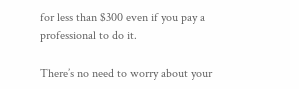for less than $300 even if you pay a professional to do it.

There’s no need to worry about your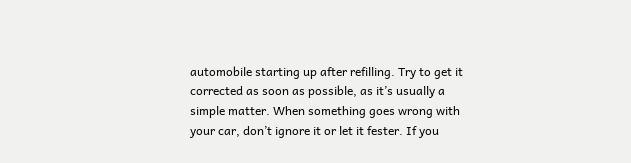automobile starting up after refilling. Try to get it corrected as soon as possible, as it’s usually a simple matter. When something goes wrong with your car, don’t ignore it or let it fester. If you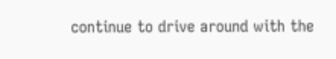continue to drive around with the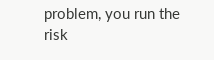problem, you run the risk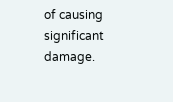of causing significant damage.